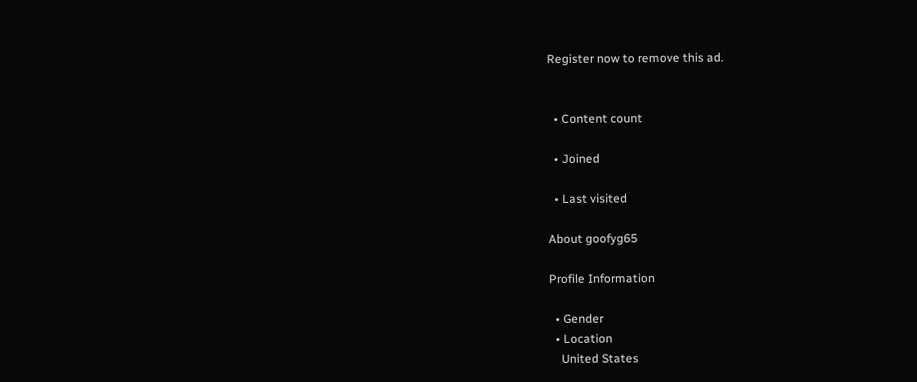Register now to remove this ad.


  • Content count

  • Joined

  • Last visited

About goofyg65

Profile Information

  • Gender
  • Location
    United States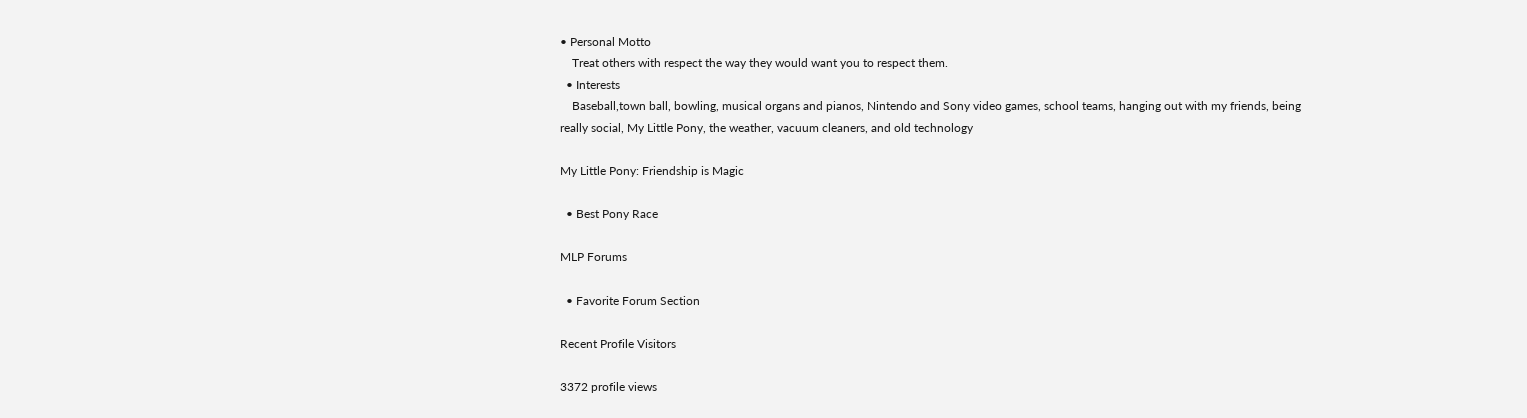• Personal Motto
    Treat others with respect the way they would want you to respect them.
  • Interests
    Baseball,town ball, bowling, musical organs and pianos, Nintendo and Sony video games, school teams, hanging out with my friends, being really social, My Little Pony, the weather, vacuum cleaners, and old technology

My Little Pony: Friendship is Magic

  • Best Pony Race

MLP Forums

  • Favorite Forum Section

Recent Profile Visitors

3372 profile views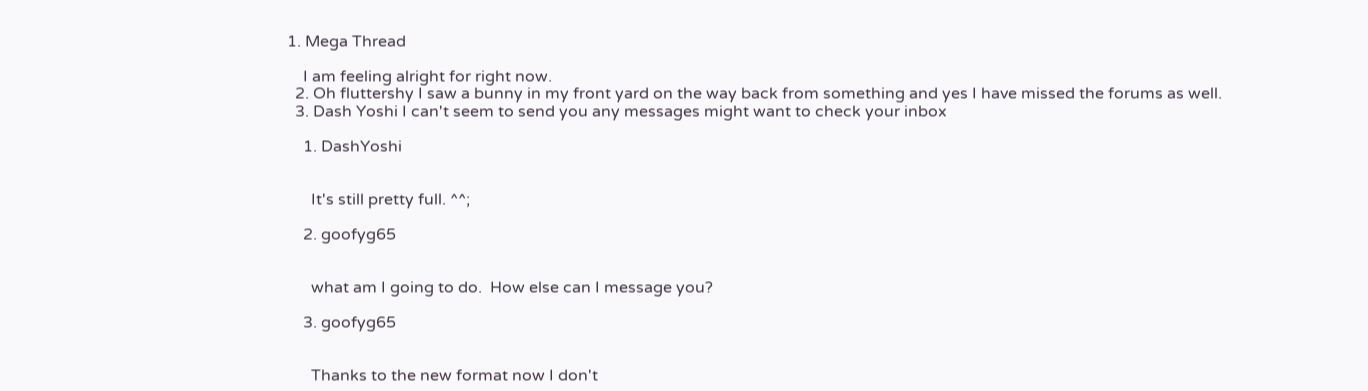1. Mega Thread

    I am feeling alright for right now.
  2. Oh fluttershy I saw a bunny in my front yard on the way back from something and yes I have missed the forums as well.
  3. Dash Yoshi I can't seem to send you any messages might want to check your inbox

    1. DashYoshi


      It's still pretty full. ^^;

    2. goofyg65


      what am I going to do.  How else can I message you?

    3. goofyg65


      Thanks to the new format now I don't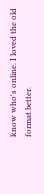know who's online. I loved the old format better.